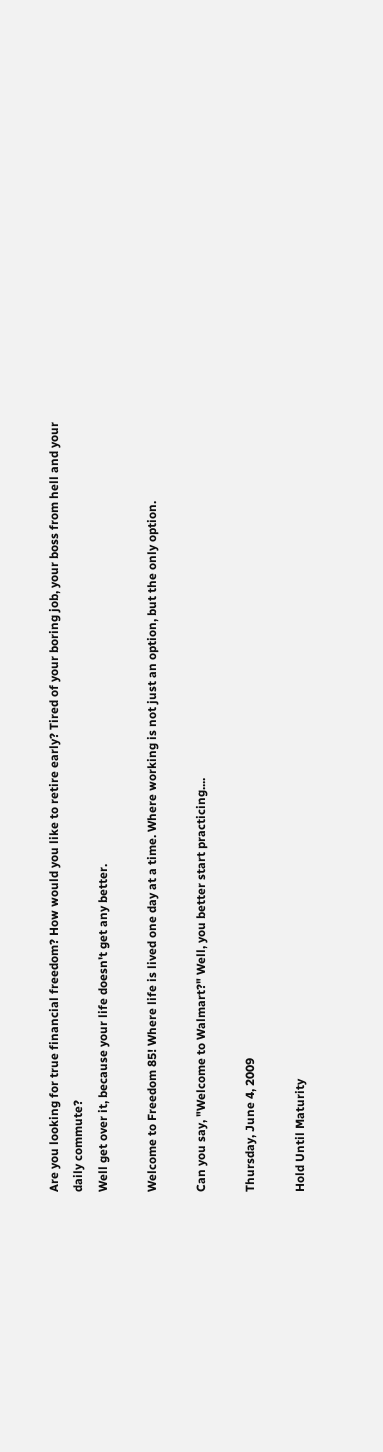Are you looking for true financial freedom? How would you like to retire early? Tired of your boring job, your boss from hell and your daily commute?
Well get over it, because your life doesn't get any better.

Welcome to Freedom 85! Where life is lived one day at a time. Where working is not just an option, but the only option.

Can you say, "Welcome to Walmart?" Well, you better start practicing....

Thursday, June 4, 2009

Hold Until Maturity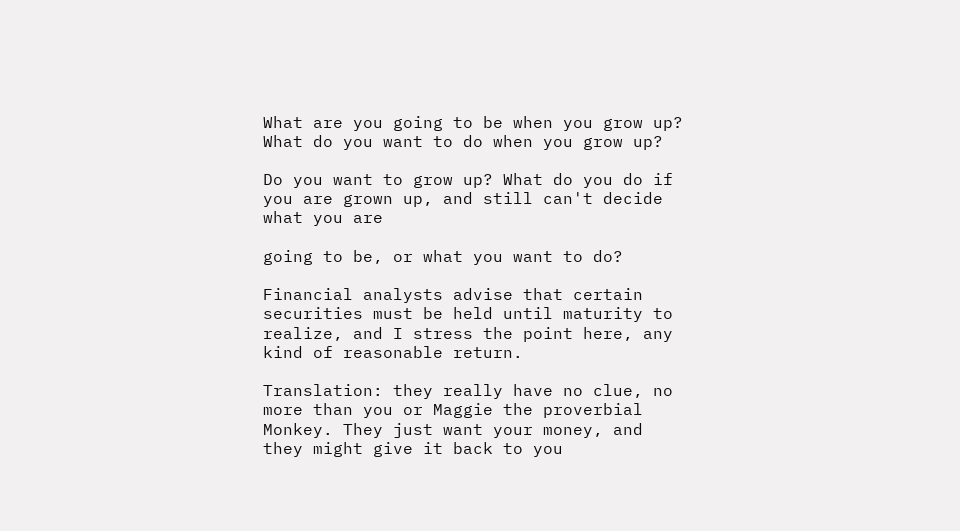What are you going to be when you grow up? What do you want to do when you grow up?

Do you want to grow up? What do you do if you are grown up, and still can't decide what you are

going to be, or what you want to do?

Financial analysts advise that certain securities must be held until maturity to realize, and I stress the point here, any kind of reasonable return.

Translation: they really have no clue, no more than you or Maggie the proverbial Monkey. They just want your money, and they might give it back to you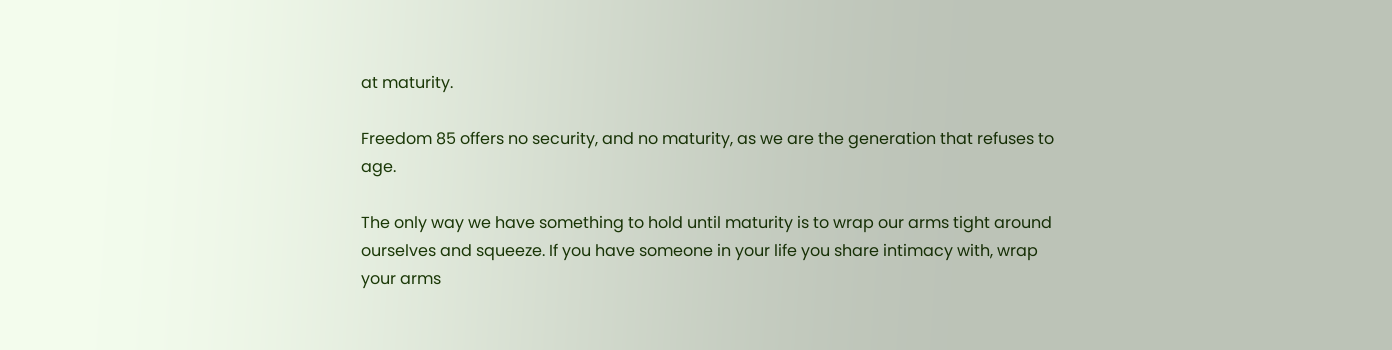at maturity.

Freedom 85 offers no security, and no maturity, as we are the generation that refuses to age.

The only way we have something to hold until maturity is to wrap our arms tight around ourselves and squeeze. If you have someone in your life you share intimacy with, wrap your arms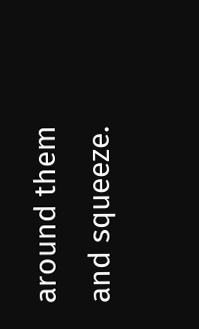around them and squeeze.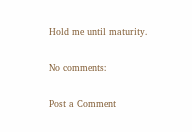Hold me until maturity.

No comments:

Post a Comment